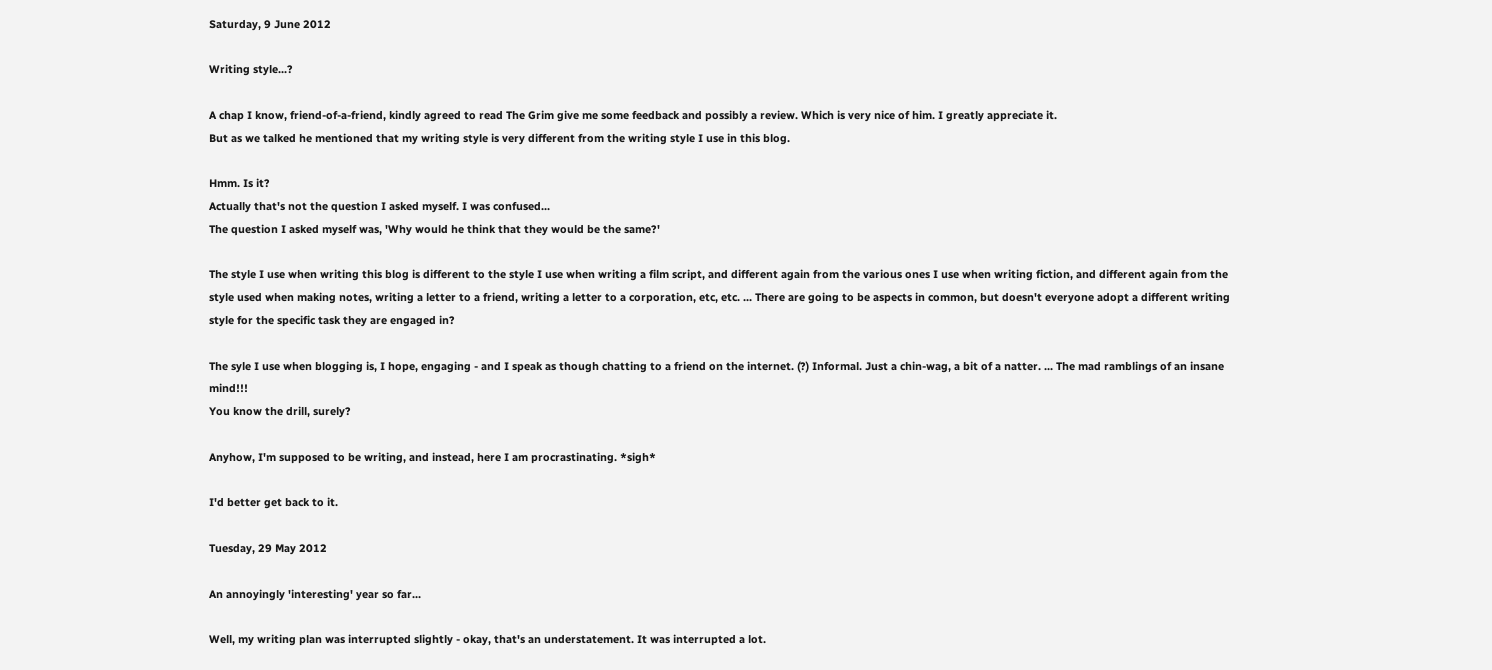Saturday, 9 June 2012

Writing style...?

A chap I know, friend-of-a-friend, kindly agreed to read The Grim give me some feedback and possibly a review. Which is very nice of him. I greatly appreciate it.
But as we talked he mentioned that my writing style is very different from the writing style I use in this blog.

Hmm. Is it?
Actually that's not the question I asked myself. I was confused...
The question I asked myself was, 'Why would he think that they would be the same?'

The style I use when writing this blog is different to the style I use when writing a film script, and different again from the various ones I use when writing fiction, and different again from the style used when making notes, writing a letter to a friend, writing a letter to a corporation, etc, etc. ... There are going to be aspects in common, but doesn't everyone adopt a different writing style for the specific task they are engaged in?

The syle I use when blogging is, I hope, engaging - and I speak as though chatting to a friend on the internet. (?) Informal. Just a chin-wag, a bit of a natter. ... The mad ramblings of an insane mind!!!
You know the drill, surely?

Anyhow, I'm supposed to be writing, and instead, here I am procrastinating. *sigh*

I'd better get back to it.

Tuesday, 29 May 2012

An annoyingly 'interesting' year so far...

Well, my writing plan was interrupted slightly - okay, that's an understatement. It was interrupted a lot.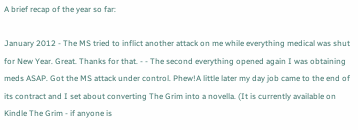A brief recap of the year so far:

January 2012 - The MS tried to inflict another attack on me while everything medical was shut for New Year. Great. Thanks for that. - - The second everything opened again I was obtaining meds ASAP. Got the MS attack under control. Phew!A little later my day job came to the end of its contract and I set about converting The Grim into a novella. (It is currently available on Kindle The Grim - if anyone is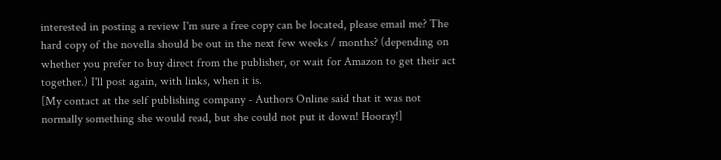interested in posting a review I'm sure a free copy can be located, please email me? The hard copy of the novella should be out in the next few weeks / months? (depending on whether you prefer to buy direct from the publisher, or wait for Amazon to get their act together.) I'll post again, with links, when it is.
[My contact at the self publishing company - Authors Online said that it was not normally something she would read, but she could not put it down! Hooray!]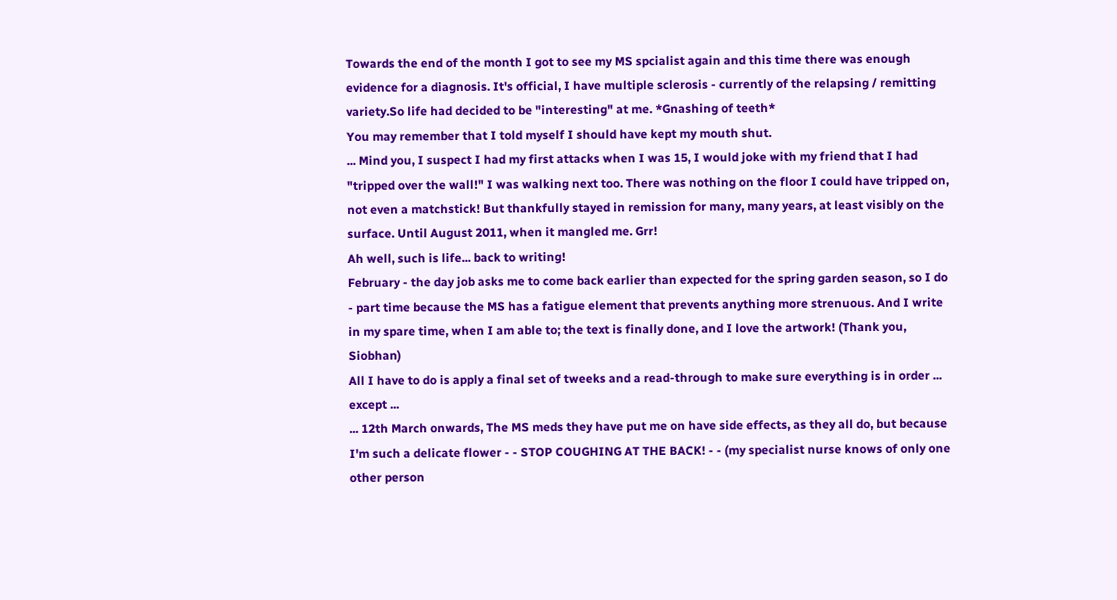Towards the end of the month I got to see my MS spcialist again and this time there was enough evidence for a diagnosis. It's official, I have multiple sclerosis - currently of the relapsing / remitting variety.So life had decided to be "interesting" at me. *Gnashing of teeth*
You may remember that I told myself I should have kept my mouth shut.
... Mind you, I suspect I had my first attacks when I was 15, I would joke with my friend that I had "tripped over the wall!" I was walking next too. There was nothing on the floor I could have tripped on, not even a matchstick! But thankfully stayed in remission for many, many years, at least visibly on the surface. Until August 2011, when it mangled me. Grr!
Ah well, such is life... back to writing!
February - the day job asks me to come back earlier than expected for the spring garden season, so I do - part time because the MS has a fatigue element that prevents anything more strenuous. And I write in my spare time, when I am able to; the text is finally done, and I love the artwork! (Thank you, Siobhan)
All I have to do is apply a final set of tweeks and a read-through to make sure everything is in order ... except ...
... 12th March onwards, The MS meds they have put me on have side effects, as they all do, but because I'm such a delicate flower - - STOP COUGHING AT THE BACK! - - (my specialist nurse knows of only one other person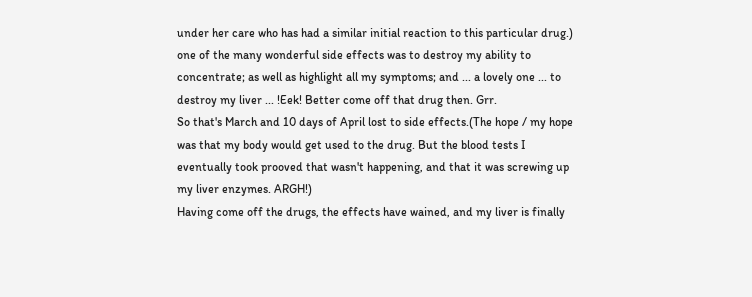under her care who has had a similar initial reaction to this particular drug.) one of the many wonderful side effects was to destroy my ability to concentrate; as well as highlight all my symptoms; and ... a lovely one ... to destroy my liver ... !Eek! Better come off that drug then. Grr.
So that's March and 10 days of April lost to side effects.(The hope / my hope was that my body would get used to the drug. But the blood tests I eventually took prooved that wasn't happening, and that it was screwing up my liver enzymes. ARGH!)
Having come off the drugs, the effects have wained, and my liver is finally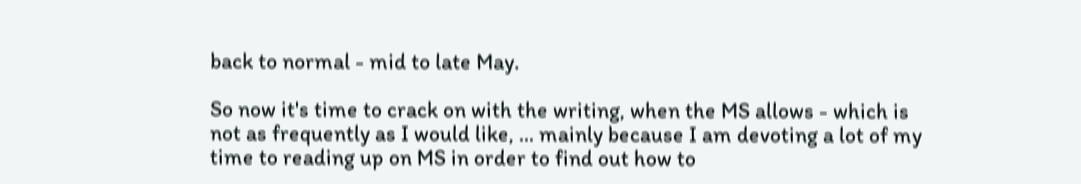back to normal - mid to late May.

So now it's time to crack on with the writing, when the MS allows - which is not as frequently as I would like, ... mainly because I am devoting a lot of my time to reading up on MS in order to find out how to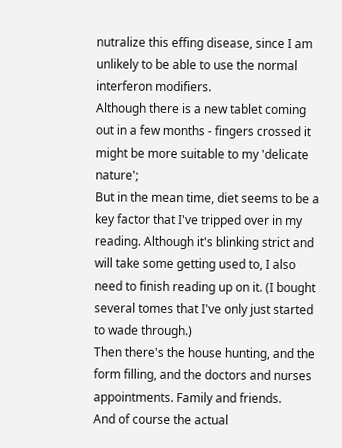nutralize this effing disease, since I am unlikely to be able to use the normal interferon modifiers.
Although there is a new tablet coming out in a few months - fingers crossed it might be more suitable to my 'delicate nature';
But in the mean time, diet seems to be a key factor that I've tripped over in my reading. Although it's blinking strict and will take some getting used to, I also need to finish reading up on it. (I bought several tomes that I've only just started to wade through.)
Then there's the house hunting, and the form filling, and the doctors and nurses appointments. Family and friends.
And of course the actual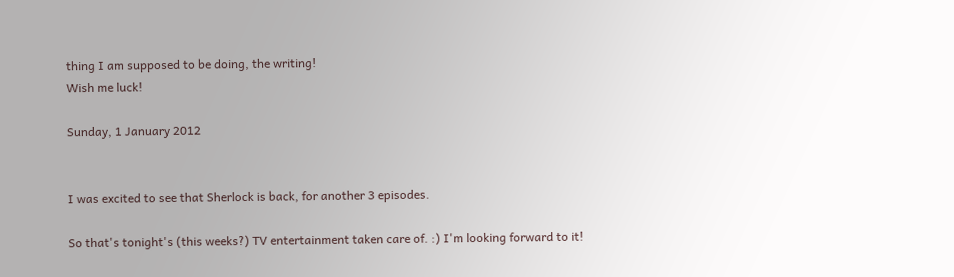thing I am supposed to be doing, the writing!
Wish me luck!

Sunday, 1 January 2012


I was excited to see that Sherlock is back, for another 3 episodes.

So that's tonight's (this weeks?) TV entertainment taken care of. :) I'm looking forward to it!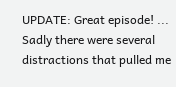UPDATE: Great episode! ... Sadly there were several distractions that pulled me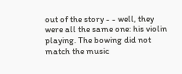out of the story - - well, they were all the same one: his violin playing. The bowing did not match the music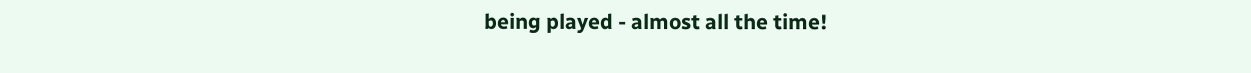being played - almost all the time!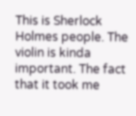This is Sherlock Holmes people. The violin is kinda important. The fact that it took me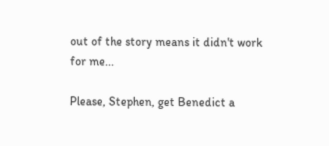out of the story means it didn't work for me...

Please, Stephen, get Benedict a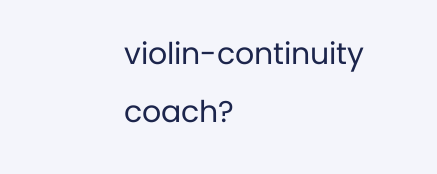violin-continuity coach?